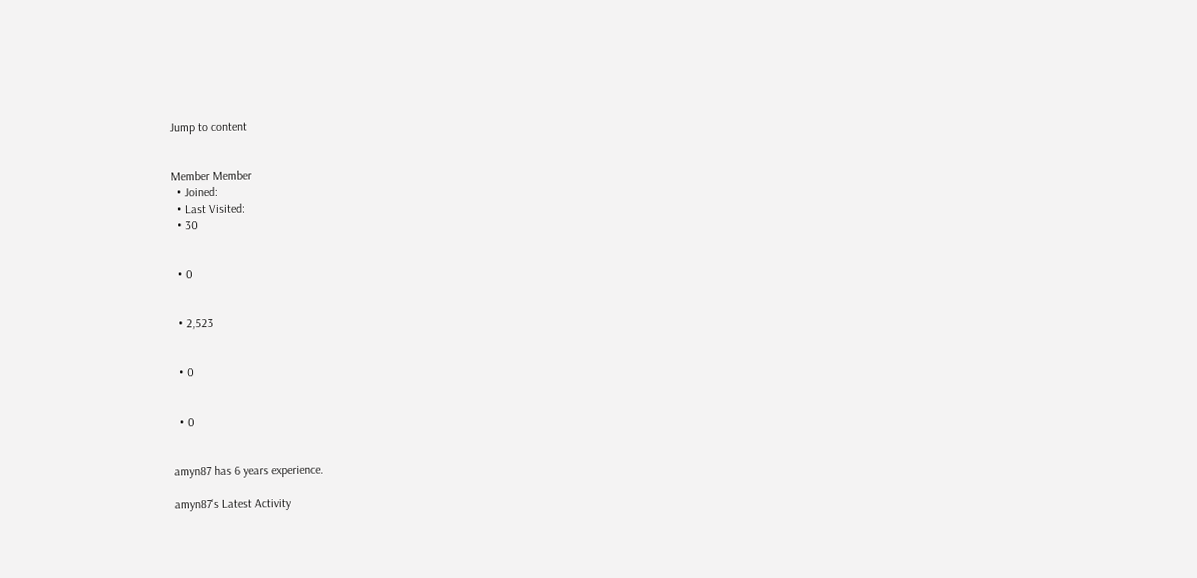Jump to content


Member Member
  • Joined:
  • Last Visited:
  • 30


  • 0


  • 2,523


  • 0


  • 0


amyn87 has 6 years experience.

amyn87's Latest Activity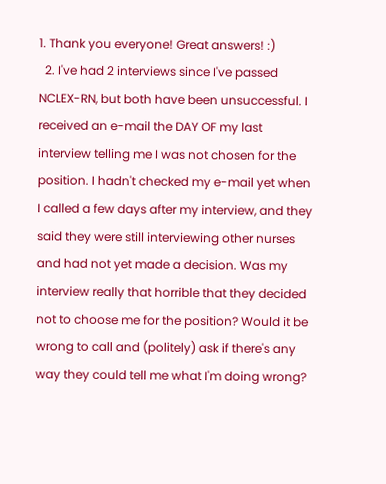1. Thank you everyone! Great answers! :)
  2. I've had 2 interviews since I've passed NCLEX-RN, but both have been unsuccessful. I received an e-mail the DAY OF my last interview telling me I was not chosen for the position. I hadn't checked my e-mail yet when I called a few days after my interview, and they said they were still interviewing other nurses and had not yet made a decision. Was my interview really that horrible that they decided not to choose me for the position? Would it be wrong to call and (politely) ask if there's any way they could tell me what I'm doing wrong?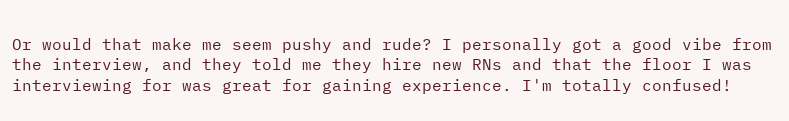Or would that make me seem pushy and rude? I personally got a good vibe from the interview, and they told me they hire new RNs and that the floor I was interviewing for was great for gaining experience. I'm totally confused!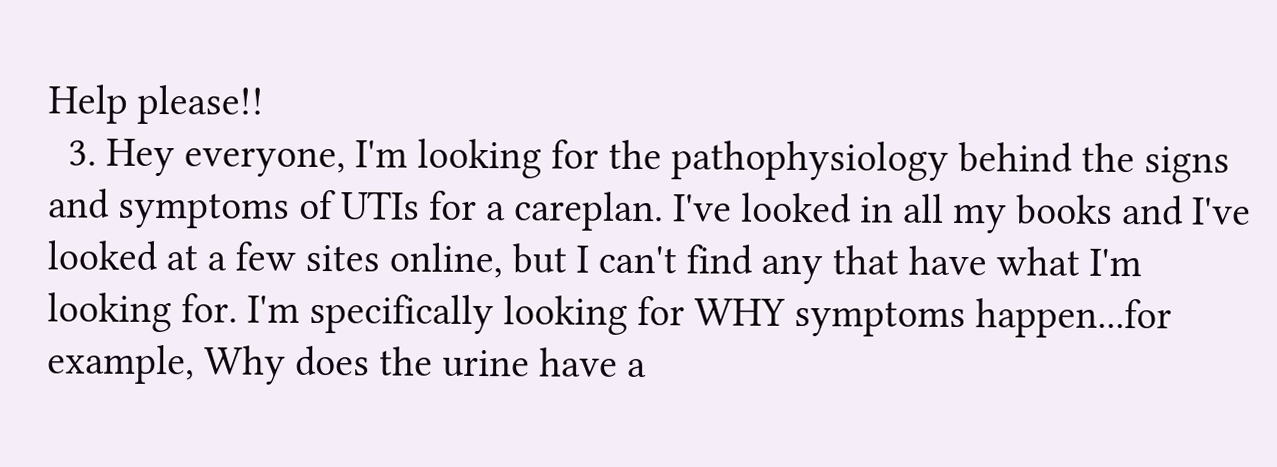Help please!!
  3. Hey everyone, I'm looking for the pathophysiology behind the signs and symptoms of UTIs for a careplan. I've looked in all my books and I've looked at a few sites online, but I can't find any that have what I'm looking for. I'm specifically looking for WHY symptoms happen...for example, Why does the urine have a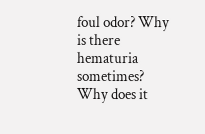foul odor? Why is there hematuria sometimes? Why does it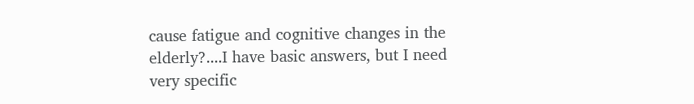cause fatigue and cognitive changes in the elderly?....I have basic answers, but I need very specific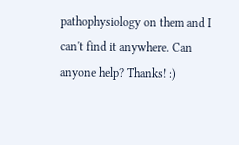pathophysiology on them and I can't find it anywhere. Can anyone help? Thanks! :)